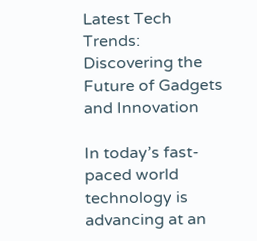Latest Tech Trends: Discovering the Future of Gadgets and Innovation

In today’s fast-paced world technology is advancing at an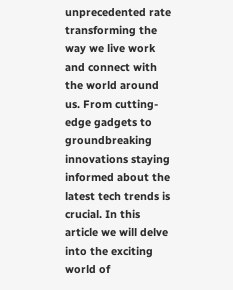unprecedented rate transforming the way we live work and connect with the world around us. From cutting-edge gadgets to groundbreaking innovations staying informed about the latest tech trends is crucial. In this article we will delve into the exciting world of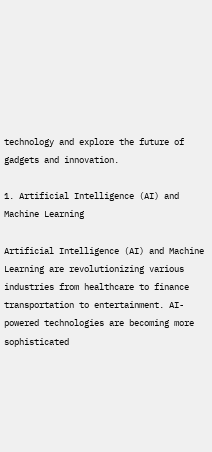technology and explore the future of gadgets and innovation.

1. Artificial Intelligence (AI) and Machine Learning

Artificial Intelligence (AI) and Machine Learning are revolutionizing various industries from healthcare to finance transportation to entertainment. AI-powered technologies are becoming more sophisticated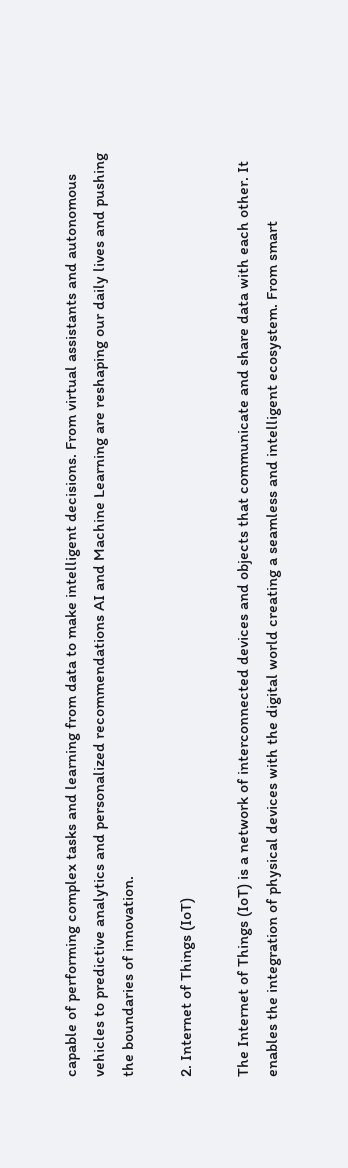capable of performing complex tasks and learning from data to make intelligent decisions. From virtual assistants and autonomous vehicles to predictive analytics and personalized recommendations AI and Machine Learning are reshaping our daily lives and pushing the boundaries of innovation.

2. Internet of Things (IoT)

The Internet of Things (IoT) is a network of interconnected devices and objects that communicate and share data with each other. It enables the integration of physical devices with the digital world creating a seamless and intelligent ecosystem. From smart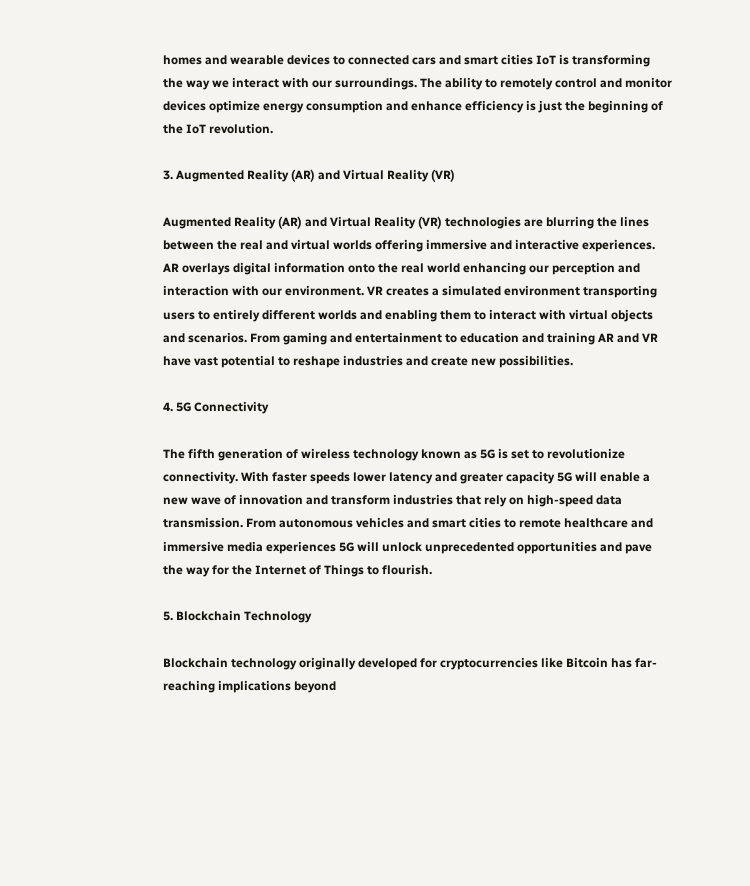homes and wearable devices to connected cars and smart cities IoT is transforming the way we interact with our surroundings. The ability to remotely control and monitor devices optimize energy consumption and enhance efficiency is just the beginning of the IoT revolution.

3. Augmented Reality (AR) and Virtual Reality (VR)

Augmented Reality (AR) and Virtual Reality (VR) technologies are blurring the lines between the real and virtual worlds offering immersive and interactive experiences. AR overlays digital information onto the real world enhancing our perception and interaction with our environment. VR creates a simulated environment transporting users to entirely different worlds and enabling them to interact with virtual objects and scenarios. From gaming and entertainment to education and training AR and VR have vast potential to reshape industries and create new possibilities.

4. 5G Connectivity

The fifth generation of wireless technology known as 5G is set to revolutionize connectivity. With faster speeds lower latency and greater capacity 5G will enable a new wave of innovation and transform industries that rely on high-speed data transmission. From autonomous vehicles and smart cities to remote healthcare and immersive media experiences 5G will unlock unprecedented opportunities and pave the way for the Internet of Things to flourish.

5. Blockchain Technology

Blockchain technology originally developed for cryptocurrencies like Bitcoin has far-reaching implications beyond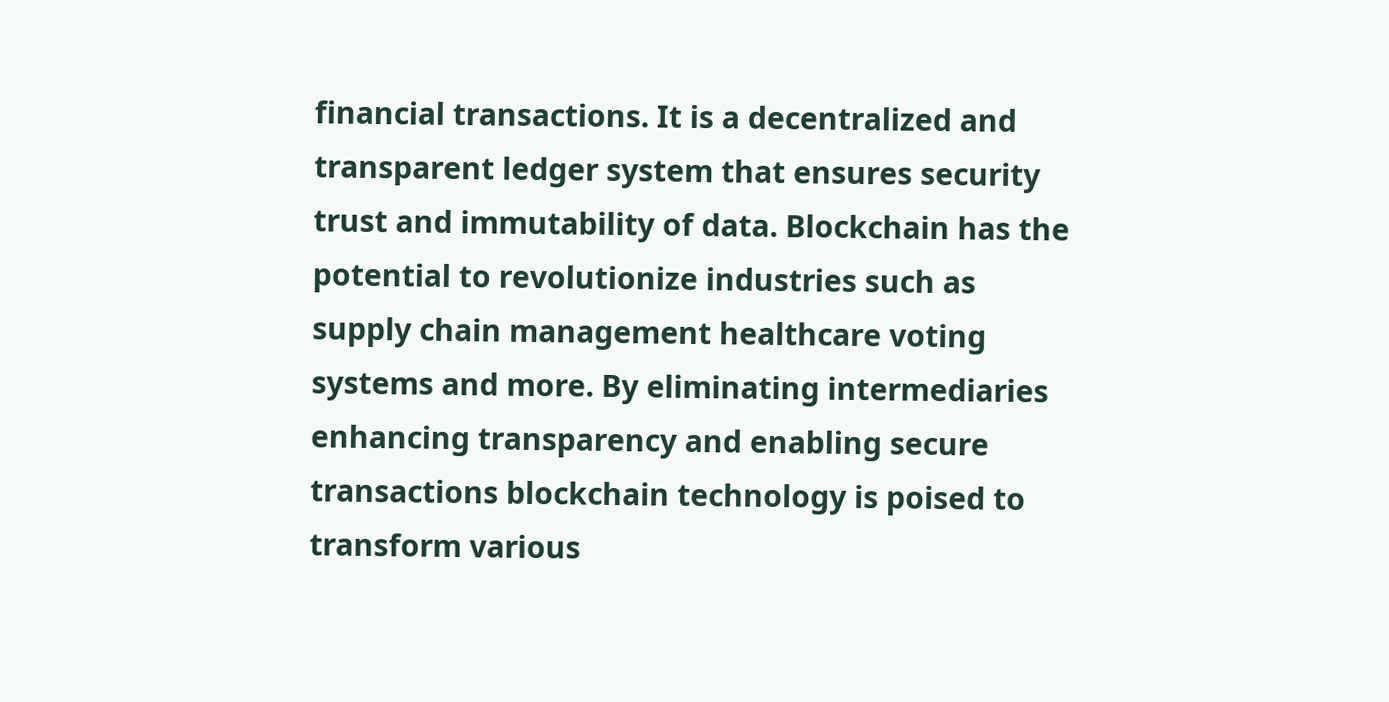financial transactions. It is a decentralized and transparent ledger system that ensures security trust and immutability of data. Blockchain has the potential to revolutionize industries such as supply chain management healthcare voting systems and more. By eliminating intermediaries enhancing transparency and enabling secure transactions blockchain technology is poised to transform various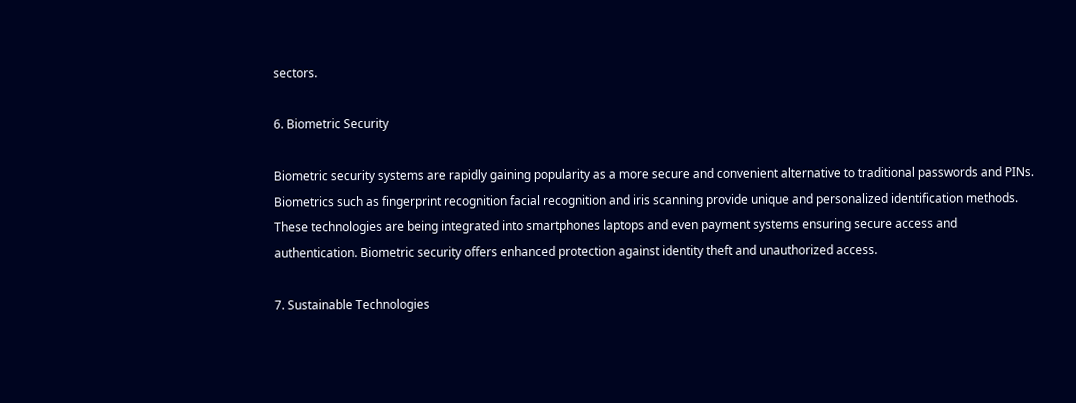sectors.

6. Biometric Security

Biometric security systems are rapidly gaining popularity as a more secure and convenient alternative to traditional passwords and PINs. Biometrics such as fingerprint recognition facial recognition and iris scanning provide unique and personalized identification methods. These technologies are being integrated into smartphones laptops and even payment systems ensuring secure access and authentication. Biometric security offers enhanced protection against identity theft and unauthorized access.

7. Sustainable Technologies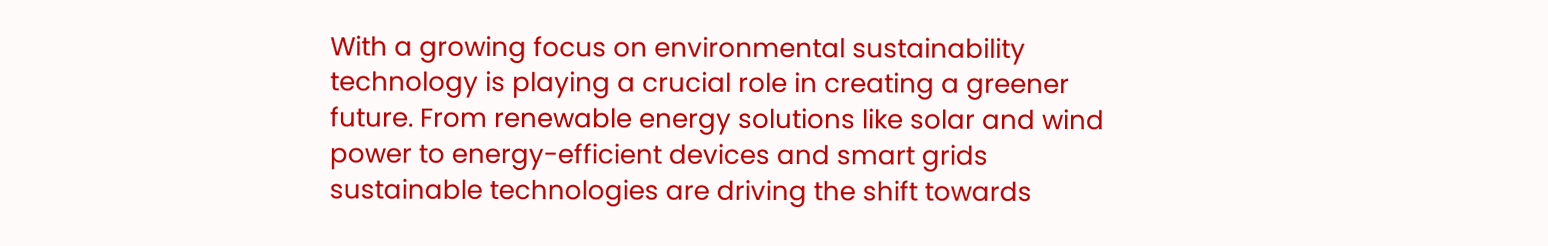With a growing focus on environmental sustainability technology is playing a crucial role in creating a greener future. From renewable energy solutions like solar and wind power to energy-efficient devices and smart grids sustainable technologies are driving the shift towards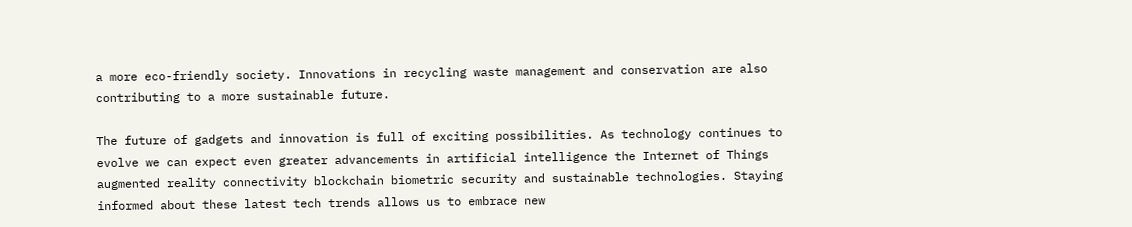a more eco-friendly society. Innovations in recycling waste management and conservation are also contributing to a more sustainable future.

The future of gadgets and innovation is full of exciting possibilities. As technology continues to evolve we can expect even greater advancements in artificial intelligence the Internet of Things augmented reality connectivity blockchain biometric security and sustainable technologies. Staying informed about these latest tech trends allows us to embrace new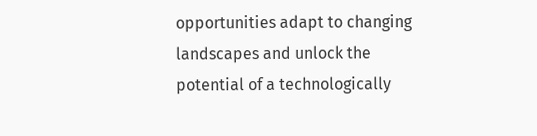opportunities adapt to changing landscapes and unlock the potential of a technologically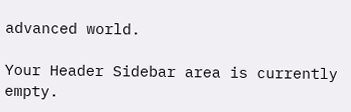advanced world.

Your Header Sidebar area is currently empty.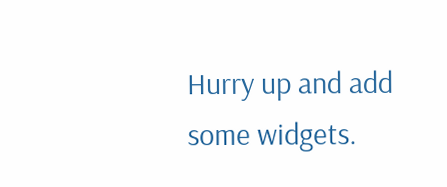Hurry up and add some widgets.